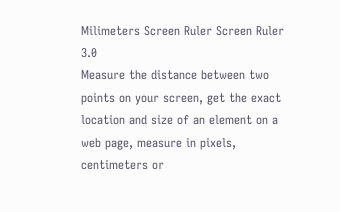Milimeters Screen Ruler Screen Ruler 3.0
Measure the distance between two points on your screen, get the exact location and size of an element on a web page, measure in pixels, centimeters or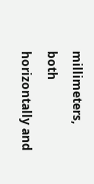millimeters, both horizontally and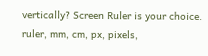vertically? Screen Ruler is your choice.
ruler, mm, cm, px, pixels,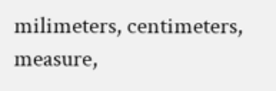milimeters, centimeters, measure,